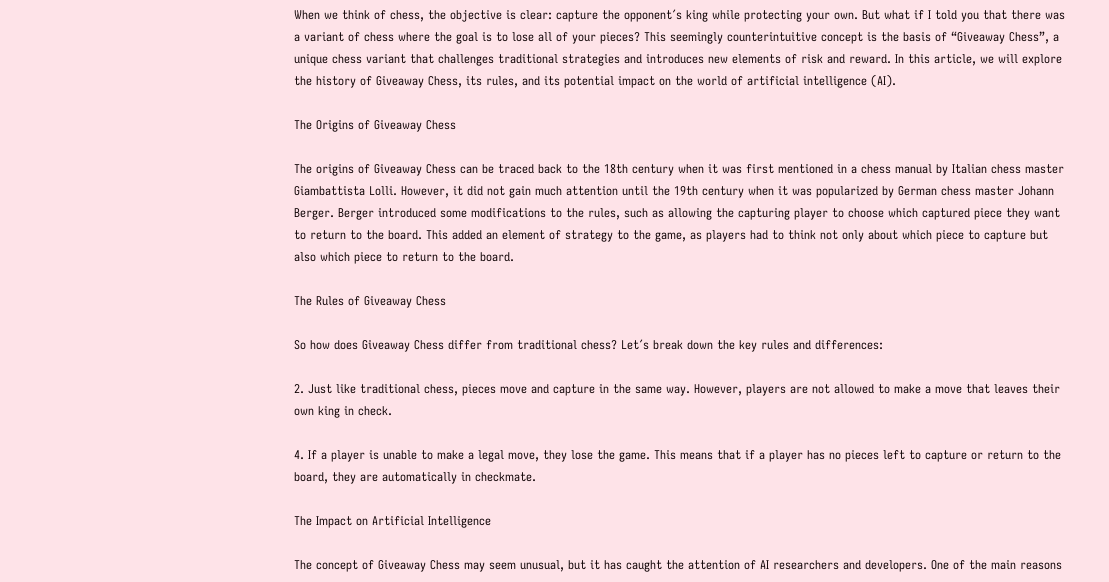When we think of chess, the objective is clear: capture the opponent´s king while protecting your own. But what if I told you that there was a variant of chess where the goal is to lose all of your pieces? This seemingly counterintuitive concept is the basis of “Giveaway Chess”, a unique chess variant that challenges traditional strategies and introduces new elements of risk and reward. In this article, we will explore the history of Giveaway Chess, its rules, and its potential impact on the world of artificial intelligence (AI).

The Origins of Giveaway Chess

The origins of Giveaway Chess can be traced back to the 18th century when it was first mentioned in a chess manual by Italian chess master Giambattista Lolli. However, it did not gain much attention until the 19th century when it was popularized by German chess master Johann Berger. Berger introduced some modifications to the rules, such as allowing the capturing player to choose which captured piece they want to return to the board. This added an element of strategy to the game, as players had to think not only about which piece to capture but also which piece to return to the board.

The Rules of Giveaway Chess

So how does Giveaway Chess differ from traditional chess? Let´s break down the key rules and differences:

2. Just like traditional chess, pieces move and capture in the same way. However, players are not allowed to make a move that leaves their own king in check.

4. If a player is unable to make a legal move, they lose the game. This means that if a player has no pieces left to capture or return to the board, they are automatically in checkmate.

The Impact on Artificial Intelligence

The concept of Giveaway Chess may seem unusual, but it has caught the attention of AI researchers and developers. One of the main reasons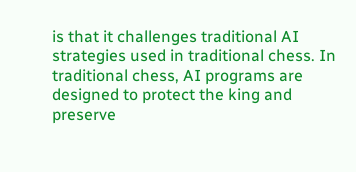is that it challenges traditional AI strategies used in traditional chess. In traditional chess, AI programs are designed to protect the king and preserve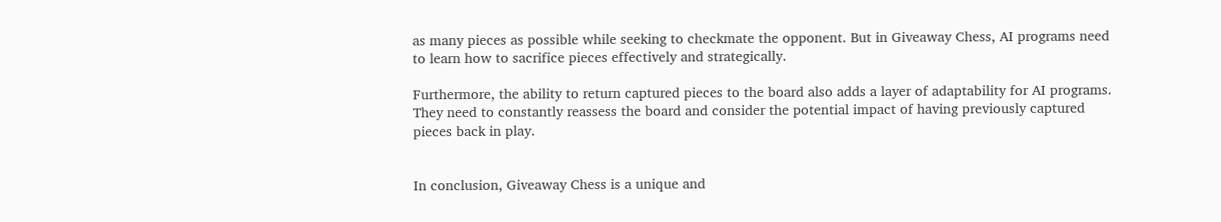as many pieces as possible while seeking to checkmate the opponent. But in Giveaway Chess, AI programs need to learn how to sacrifice pieces effectively and strategically.

Furthermore, the ability to return captured pieces to the board also adds a layer of adaptability for AI programs. They need to constantly reassess the board and consider the potential impact of having previously captured pieces back in play.


In conclusion, Giveaway Chess is a unique and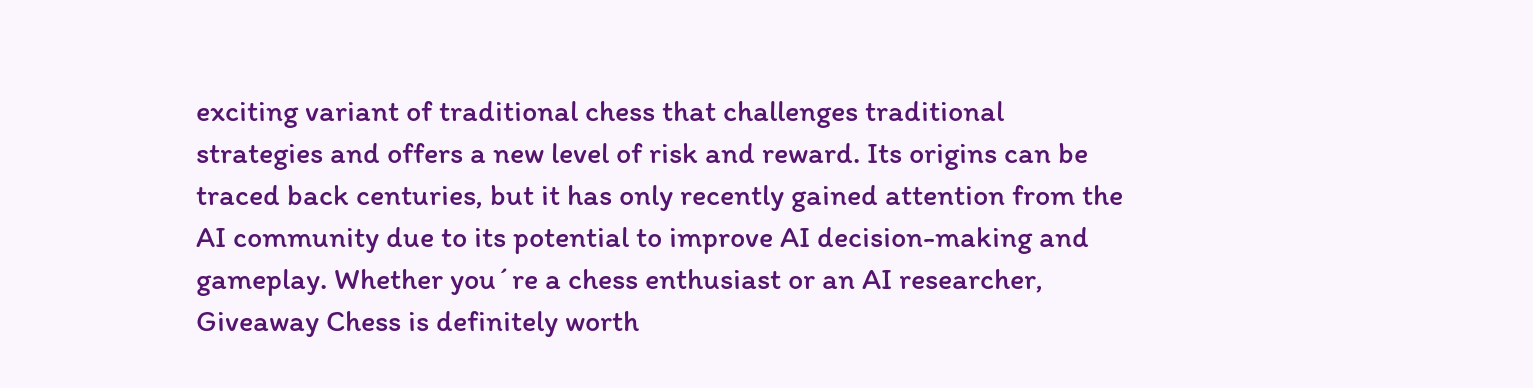exciting variant of traditional chess that challenges traditional strategies and offers a new level of risk and reward. Its origins can be traced back centuries, but it has only recently gained attention from the AI community due to its potential to improve AI decision-making and gameplay. Whether you´re a chess enthusiast or an AI researcher, Giveaway Chess is definitely worth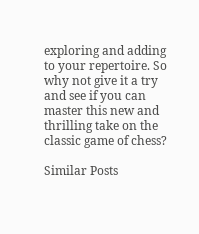exploring and adding to your repertoire. So why not give it a try and see if you can master this new and thrilling take on the classic game of chess?

Similar Posts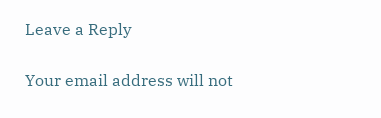Leave a Reply

Your email address will not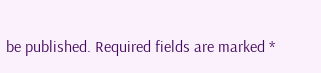be published. Required fields are marked *